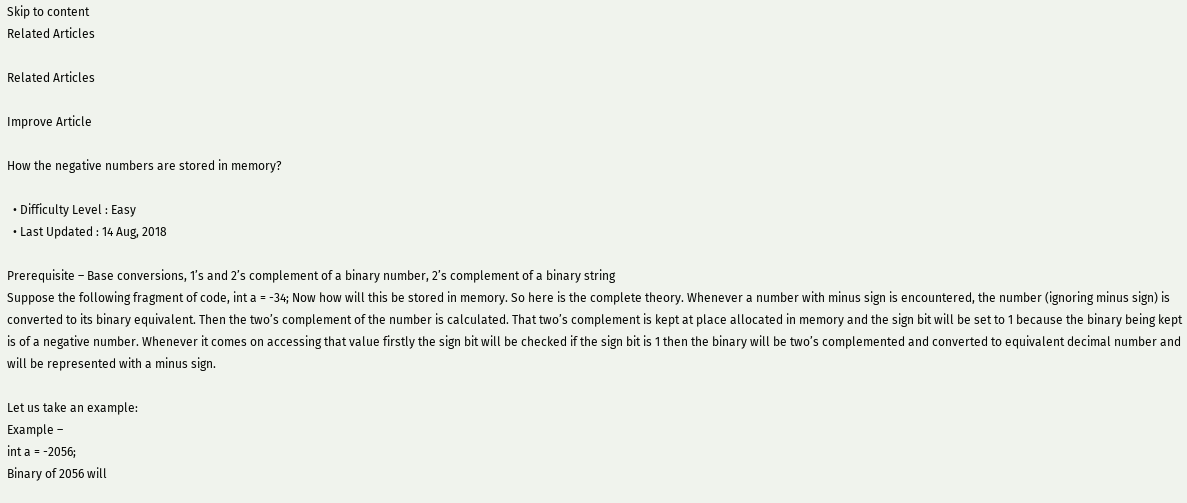Skip to content
Related Articles

Related Articles

Improve Article

How the negative numbers are stored in memory?

  • Difficulty Level : Easy
  • Last Updated : 14 Aug, 2018

Prerequisite – Base conversions, 1’s and 2’s complement of a binary number, 2’s complement of a binary string
Suppose the following fragment of code, int a = -34; Now how will this be stored in memory. So here is the complete theory. Whenever a number with minus sign is encountered, the number (ignoring minus sign) is converted to its binary equivalent. Then the two’s complement of the number is calculated. That two’s complement is kept at place allocated in memory and the sign bit will be set to 1 because the binary being kept is of a negative number. Whenever it comes on accessing that value firstly the sign bit will be checked if the sign bit is 1 then the binary will be two’s complemented and converted to equivalent decimal number and will be represented with a minus sign.

Let us take an example:
Example –
int a = -2056;
Binary of 2056 will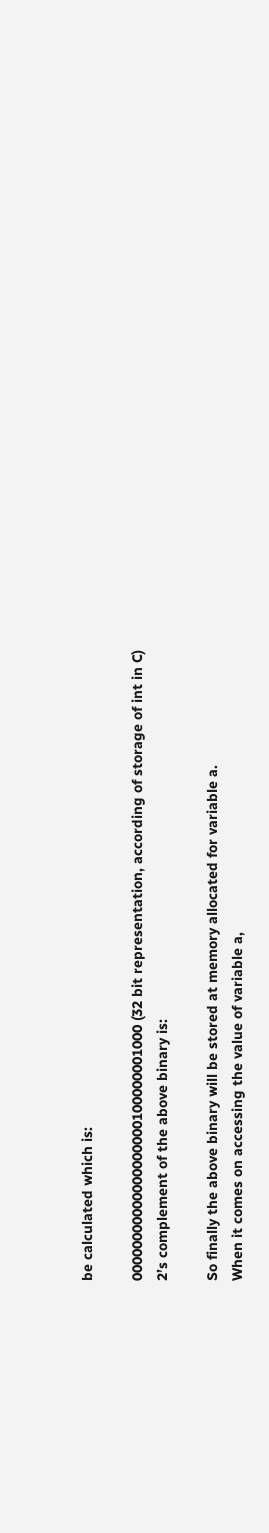be calculated which is:

00000000000000000000100000001000 (32 bit representation, according of storage of int in C)
2’s complement of the above binary is:

So finally the above binary will be stored at memory allocated for variable a.
When it comes on accessing the value of variable a,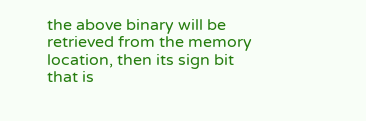the above binary will be retrieved from the memory location, then its sign bit that is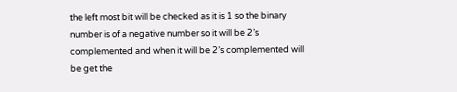the left most bit will be checked as it is 1 so the binary number is of a negative number so it will be 2’s complemented and when it will be 2’s complemented will be get the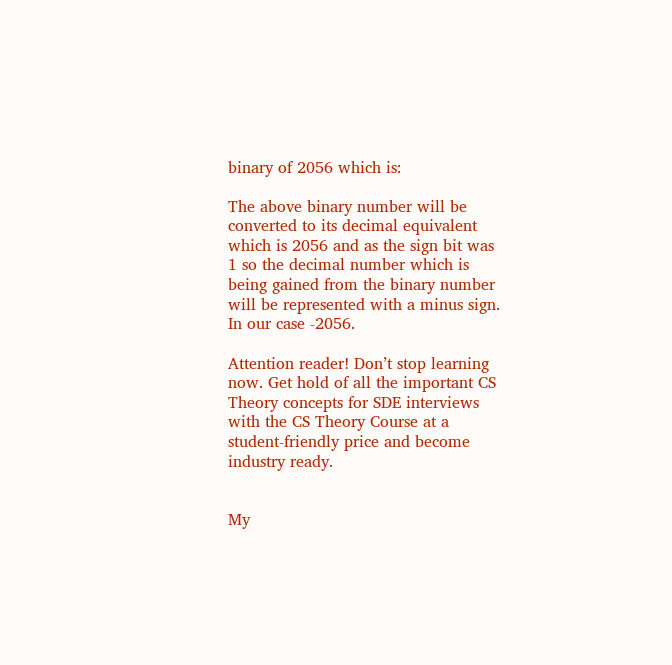binary of 2056 which is:

The above binary number will be converted to its decimal equivalent which is 2056 and as the sign bit was 1 so the decimal number which is being gained from the binary number will be represented with a minus sign. In our case -2056.

Attention reader! Don’t stop learning now. Get hold of all the important CS Theory concepts for SDE interviews with the CS Theory Course at a student-friendly price and become industry ready.


My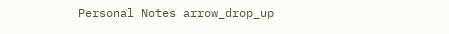Personal Notes arrow_drop_up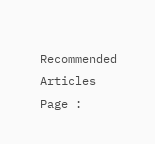Recommended Articles
Page :